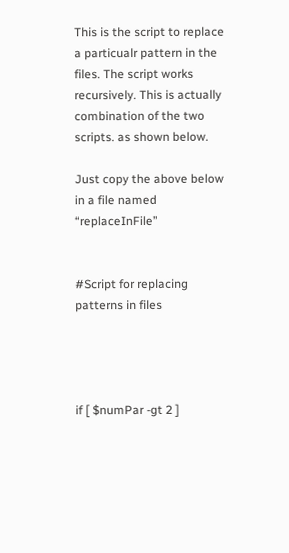This is the script to replace a particualr pattern in the files. The script works recursively. This is actually combination of the two scripts. as shown below.

Just copy the above below in a file named “replaceInFile”


#Script for replacing patterns in files




if [ $numPar -gt 2 ]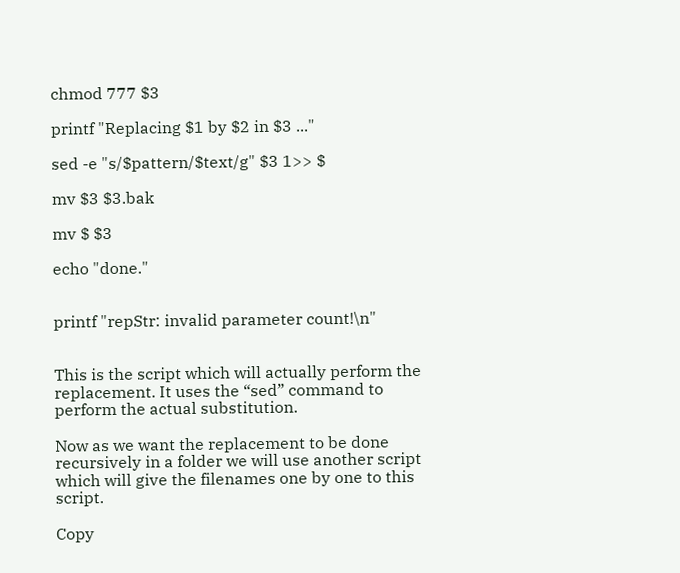chmod 777 $3

printf "Replacing $1 by $2 in $3 ..."

sed -e "s/$pattern/$text/g" $3 1>> $

mv $3 $3.bak

mv $ $3

echo "done."


printf "repStr: invalid parameter count!\n"


This is the script which will actually perform the replacement. It uses the “sed” command to perform the actual substitution.

Now as we want the replacement to be done recursively in a folder we will use another script which will give the filenames one by one to this script.

Copy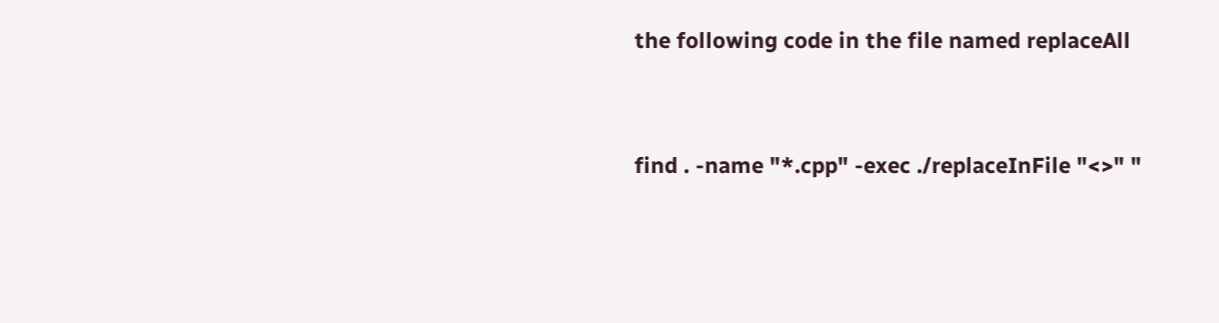the following code in the file named replaceAll


find . -name "*.cpp" -exec ./replaceInFile "<>" "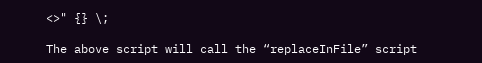<>" {} \;

The above script will call the “replaceInFile” script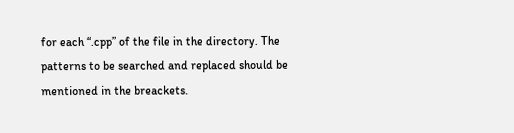for each “.cpp” of the file in the directory. The patterns to be searched and replaced should be mentioned in the breackets.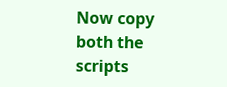Now copy both the scripts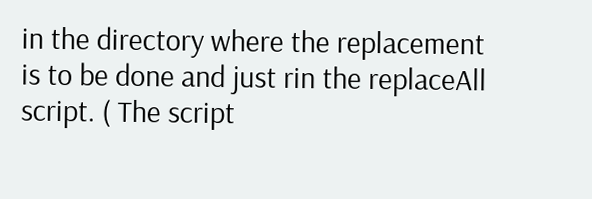in the directory where the replacement is to be done and just rin the replaceAll script. ( The script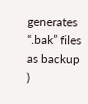generates “.bak” files as backup )